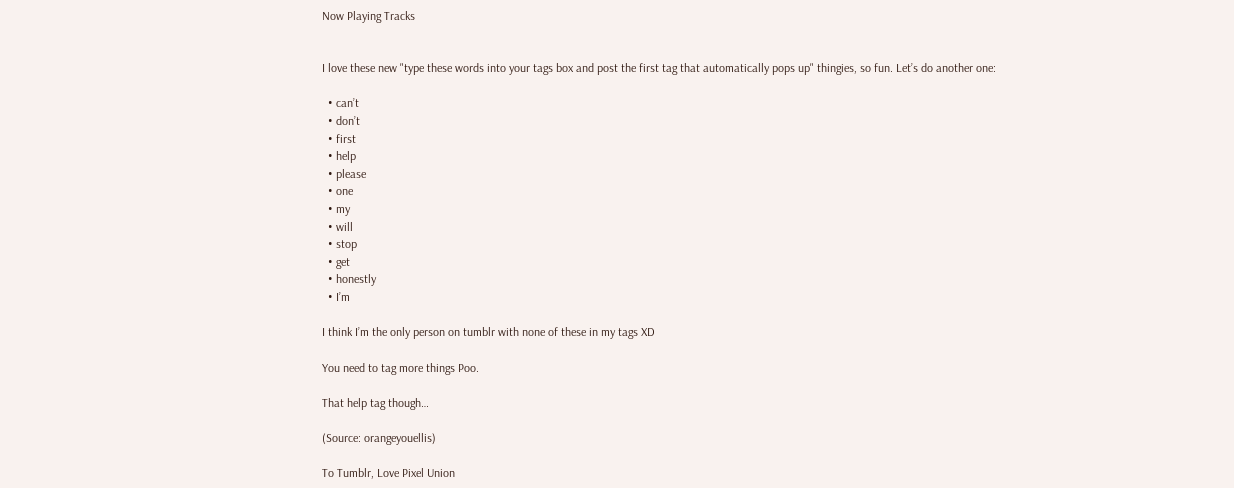Now Playing Tracks


I love these new "type these words into your tags box and post the first tag that automatically pops up" thingies, so fun. Let’s do another one:

  • can’t
  • don’t
  • first
  • help
  • please
  • one
  • my
  • will
  • stop
  • get
  • honestly
  • I’m

I think I’m the only person on tumblr with none of these in my tags XD

You need to tag more things Poo.

That help tag though…

(Source: orangeyouellis)

To Tumblr, Love Pixel Union